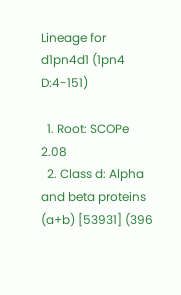Lineage for d1pn4d1 (1pn4 D:4-151)

  1. Root: SCOPe 2.08
  2. Class d: Alpha and beta proteins (a+b) [53931] (396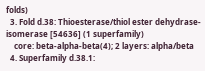folds)
  3. Fold d.38: Thioesterase/thiol ester dehydrase-isomerase [54636] (1 superfamily)
    core: beta-alpha-beta(4); 2 layers: alpha/beta
  4. Superfamily d.38.1: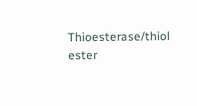Thioesterase/thiol ester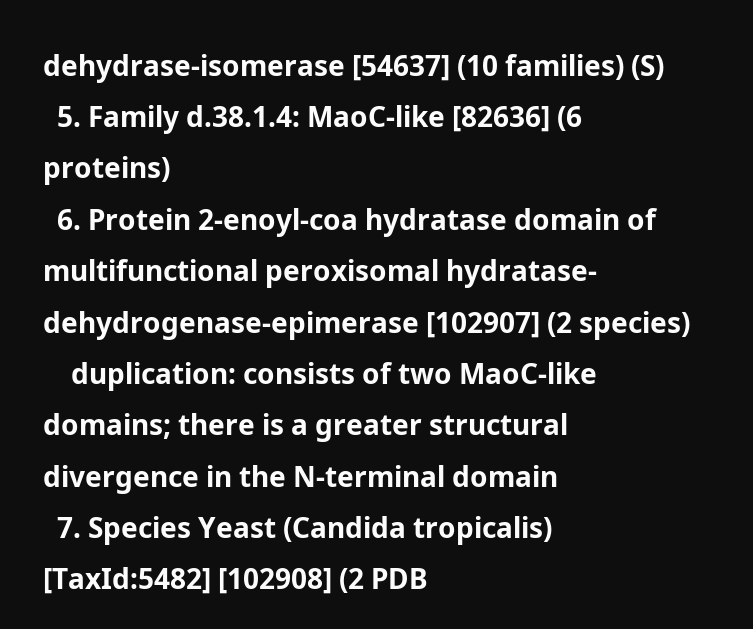dehydrase-isomerase [54637] (10 families) (S)
  5. Family d.38.1.4: MaoC-like [82636] (6 proteins)
  6. Protein 2-enoyl-coa hydratase domain of multifunctional peroxisomal hydratase-dehydrogenase-epimerase [102907] (2 species)
    duplication: consists of two MaoC-like domains; there is a greater structural divergence in the N-terminal domain
  7. Species Yeast (Candida tropicalis) [TaxId:5482] [102908] (2 PDB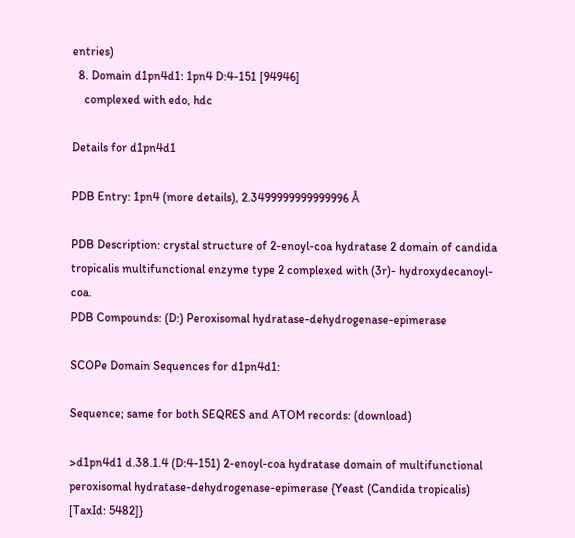entries)
  8. Domain d1pn4d1: 1pn4 D:4-151 [94946]
    complexed with edo, hdc

Details for d1pn4d1

PDB Entry: 1pn4 (more details), 2.3499999999999996 Å

PDB Description: crystal structure of 2-enoyl-coa hydratase 2 domain of candida tropicalis multifunctional enzyme type 2 complexed with (3r)- hydroxydecanoyl-coa.
PDB Compounds: (D:) Peroxisomal hydratase-dehydrogenase-epimerase

SCOPe Domain Sequences for d1pn4d1:

Sequence; same for both SEQRES and ATOM records: (download)

>d1pn4d1 d.38.1.4 (D:4-151) 2-enoyl-coa hydratase domain of multifunctional peroxisomal hydratase-dehydrogenase-epimerase {Yeast (Candida tropicalis) [TaxId: 5482]}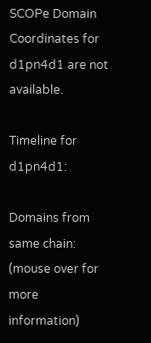SCOPe Domain Coordinates for d1pn4d1 are not available.

Timeline for d1pn4d1:

Domains from same chain:
(mouse over for more information)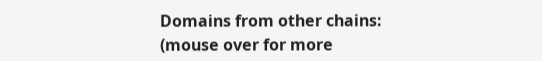Domains from other chains:
(mouse over for more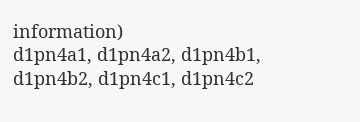information)
d1pn4a1, d1pn4a2, d1pn4b1, d1pn4b2, d1pn4c1, d1pn4c2